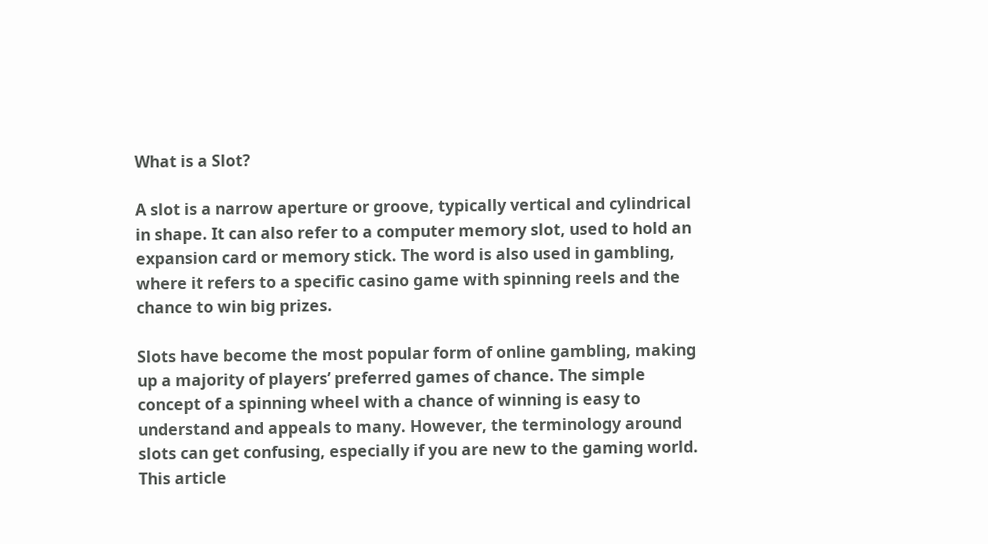What is a Slot?

A slot is a narrow aperture or groove, typically vertical and cylindrical in shape. It can also refer to a computer memory slot, used to hold an expansion card or memory stick. The word is also used in gambling, where it refers to a specific casino game with spinning reels and the chance to win big prizes.

Slots have become the most popular form of online gambling, making up a majority of players’ preferred games of chance. The simple concept of a spinning wheel with a chance of winning is easy to understand and appeals to many. However, the terminology around slots can get confusing, especially if you are new to the gaming world. This article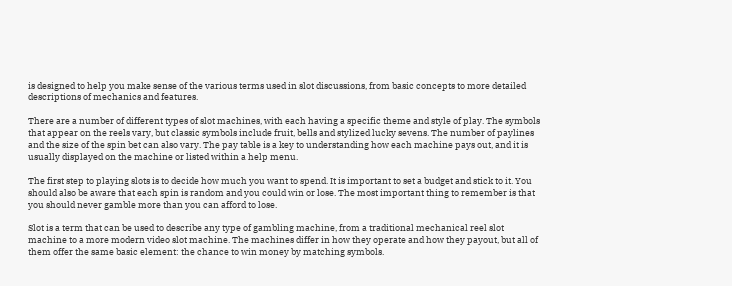is designed to help you make sense of the various terms used in slot discussions, from basic concepts to more detailed descriptions of mechanics and features.

There are a number of different types of slot machines, with each having a specific theme and style of play. The symbols that appear on the reels vary, but classic symbols include fruit, bells and stylized lucky sevens. The number of paylines and the size of the spin bet can also vary. The pay table is a key to understanding how each machine pays out, and it is usually displayed on the machine or listed within a help menu.

The first step to playing slots is to decide how much you want to spend. It is important to set a budget and stick to it. You should also be aware that each spin is random and you could win or lose. The most important thing to remember is that you should never gamble more than you can afford to lose.

Slot is a term that can be used to describe any type of gambling machine, from a traditional mechanical reel slot machine to a more modern video slot machine. The machines differ in how they operate and how they payout, but all of them offer the same basic element: the chance to win money by matching symbols.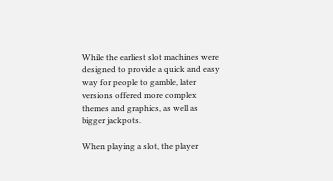While the earliest slot machines were designed to provide a quick and easy way for people to gamble, later versions offered more complex themes and graphics, as well as bigger jackpots.

When playing a slot, the player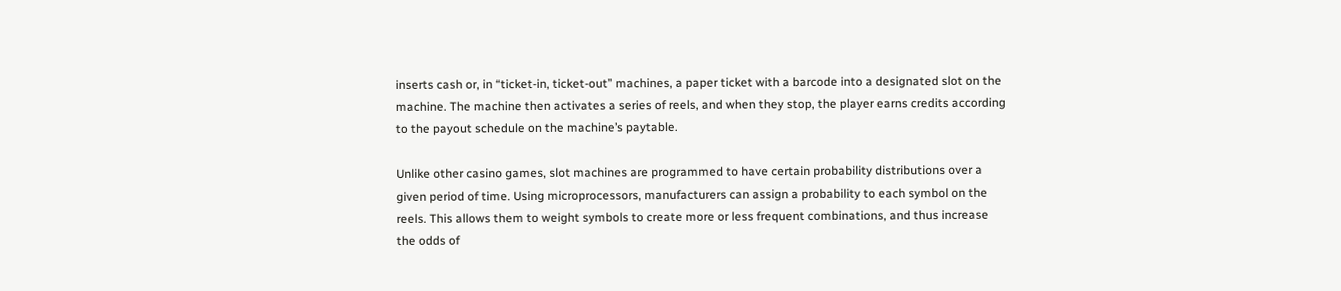inserts cash or, in “ticket-in, ticket-out” machines, a paper ticket with a barcode into a designated slot on the machine. The machine then activates a series of reels, and when they stop, the player earns credits according to the payout schedule on the machine’s paytable.

Unlike other casino games, slot machines are programmed to have certain probability distributions over a given period of time. Using microprocessors, manufacturers can assign a probability to each symbol on the reels. This allows them to weight symbols to create more or less frequent combinations, and thus increase the odds of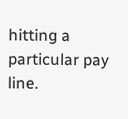hitting a particular pay line.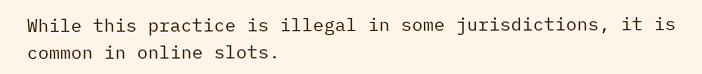While this practice is illegal in some jurisdictions, it is common in online slots.